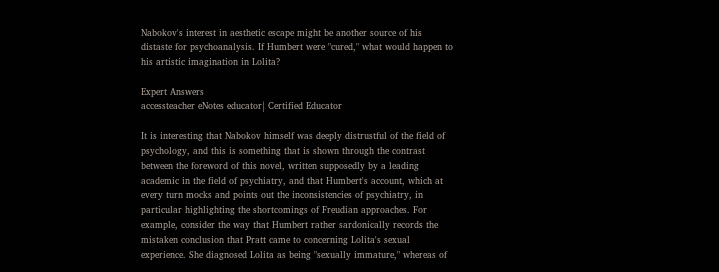Nabokov's interest in aesthetic escape might be another source of his distaste for psychoanalysis. If Humbert were "cured," what would happen to his artistic imagination in Lolita?

Expert Answers
accessteacher eNotes educator| Certified Educator

It is interesting that Nabokov himself was deeply distrustful of the field of psychology, and this is something that is shown through the contrast between the foreword of this novel, written supposedly by a leading academic in the field of psychiatry, and that Humbert's account, which at every turn mocks and points out the inconsistencies of psychiatry, in particular highlighting the shortcomings of Freudian approaches. For example, consider the way that Humbert rather sardonically records the mistaken conclusion that Pratt came to concerning Lolita's sexual experience. She diagnosed Lolita as being "sexually immature," whereas of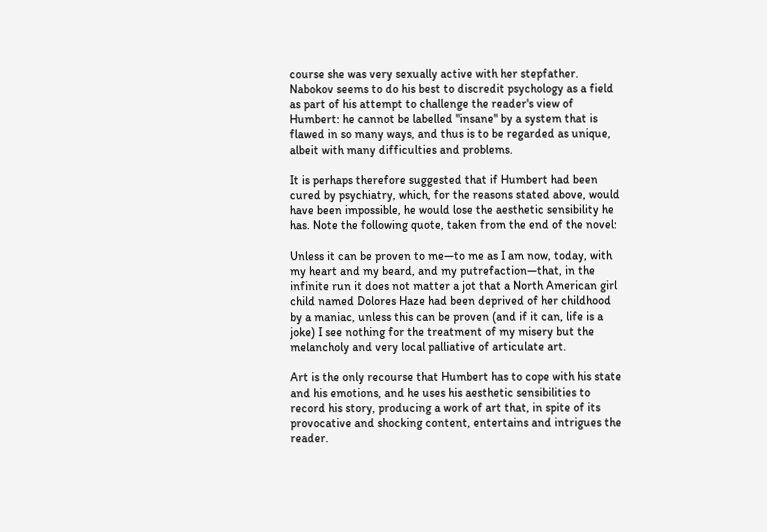course she was very sexually active with her stepfather. Nabokov seems to do his best to discredit psychology as a field as part of his attempt to challenge the reader's view of Humbert: he cannot be labelled "insane" by a system that is flawed in so many ways, and thus is to be regarded as unique, albeit with many difficulties and problems.

It is perhaps therefore suggested that if Humbert had been cured by psychiatry, which, for the reasons stated above, would have been impossible, he would lose the aesthetic sensibility he has. Note the following quote, taken from the end of the novel:

Unless it can be proven to me—to me as I am now, today, with my heart and my beard, and my putrefaction—that, in the infinite run it does not matter a jot that a North American girl child named Dolores Haze had been deprived of her childhood by a maniac, unless this can be proven (and if it can, life is a joke) I see nothing for the treatment of my misery but the melancholy and very local palliative of articulate art.

Art is the only recourse that Humbert has to cope with his state and his emotions, and he uses his aesthetic sensibilities to record his story, producing a work of art that, in spite of its provocative and shocking content, entertains and intrigues the reader.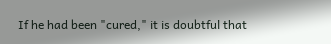If he had been "cured," it is doubtful that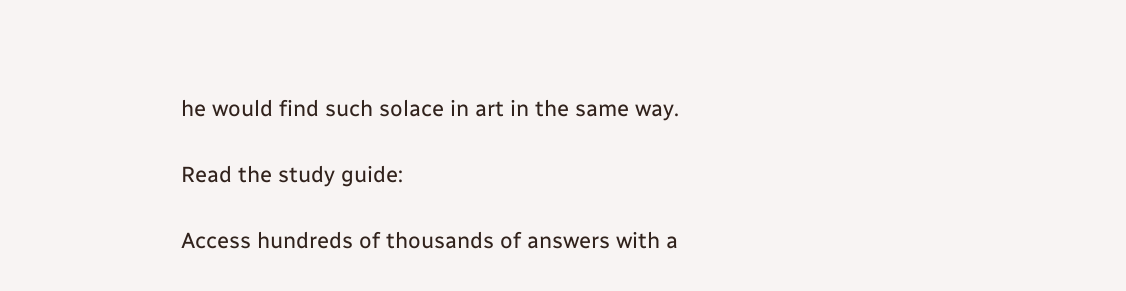he would find such solace in art in the same way.

Read the study guide:

Access hundreds of thousands of answers with a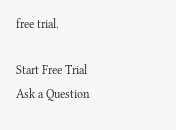free trial.

Start Free Trial
Ask a Question